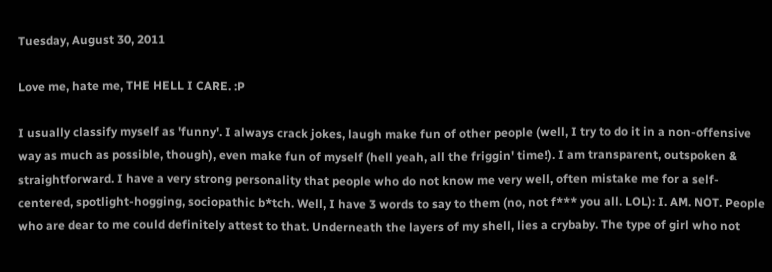Tuesday, August 30, 2011

Love me, hate me, THE HELL I CARE. :P

I usually classify myself as 'funny'. I always crack jokes, laugh make fun of other people (well, I try to do it in a non-offensive way as much as possible, though), even make fun of myself (hell yeah, all the friggin' time!). I am transparent, outspoken & straightforward. I have a very strong personality that people who do not know me very well, often mistake me for a self-centered, spotlight-hogging, sociopathic b*tch. Well, I have 3 words to say to them (no, not f*** you all. LOL): I. AM. NOT. People who are dear to me could definitely attest to that. Underneath the layers of my shell, lies a crybaby. The type of girl who not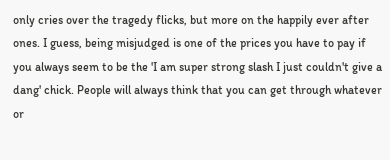only cries over the tragedy flicks, but more on the happily ever after ones. I guess, being misjudged is one of the prices you have to pay if you always seem to be the 'I am super strong slash I just couldn't give a dang' chick. People will always think that you can get through whatever or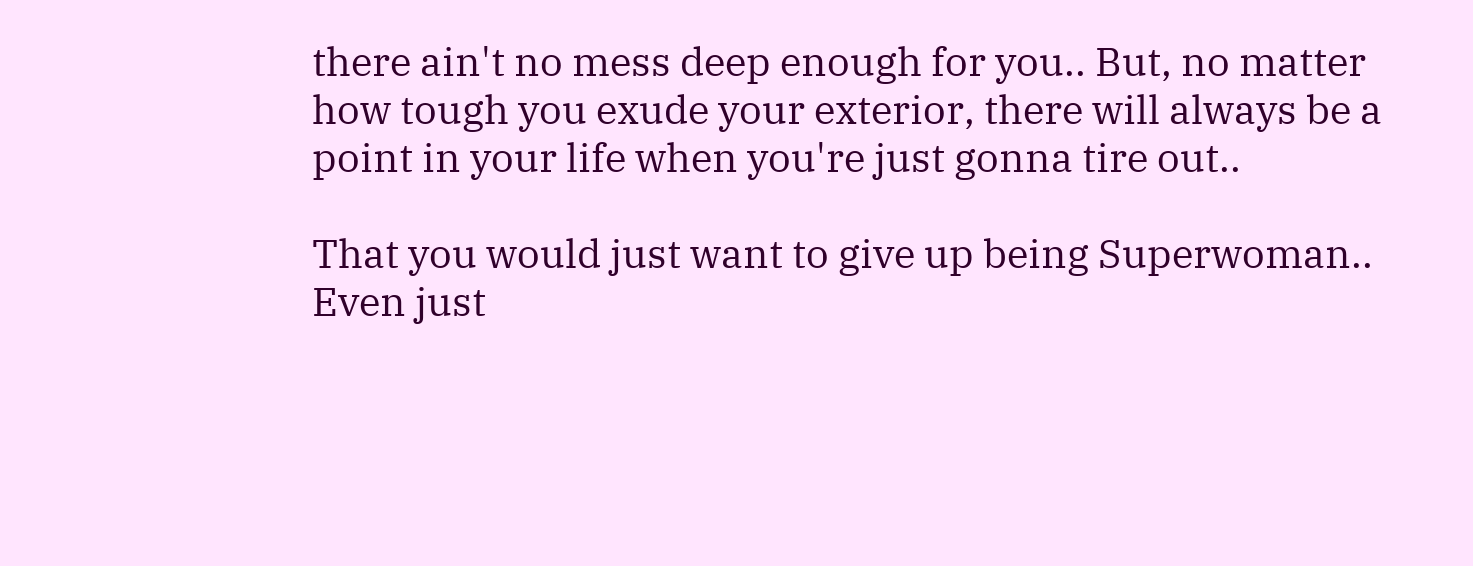there ain't no mess deep enough for you.. But, no matter how tough you exude your exterior, there will always be a point in your life when you're just gonna tire out..

That you would just want to give up being Superwoman.. Even just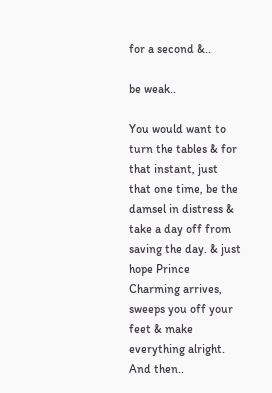for a second &..

be weak..

You would want to turn the tables & for that instant, just that one time, be the damsel in distress & take a day off from saving the day. & just hope Prince Charming arrives, sweeps you off your feet & make everything alright. And then..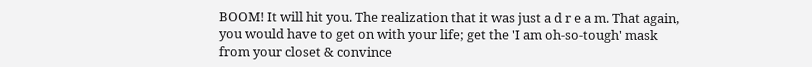BOOM! It will hit you. The realization that it was just a d r e a m. That again, you would have to get on with your life; get the 'I am oh-so-tough' mask from your closet & convince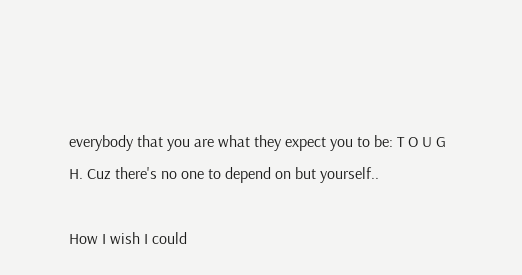everybody that you are what they expect you to be: T O U G H. Cuz there's no one to depend on but yourself..

How I wish I could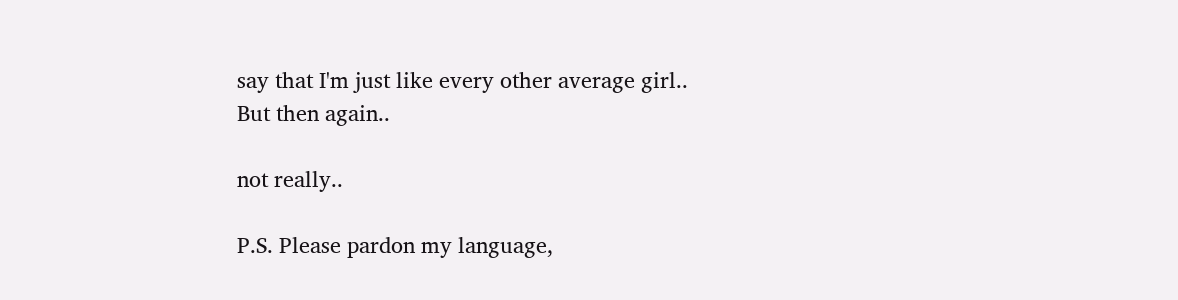say that I'm just like every other average girl..
But then again..

not really..

P.S. Please pardon my language,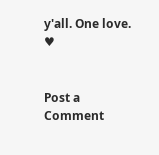y'all. One love. ♥


Post a Comment